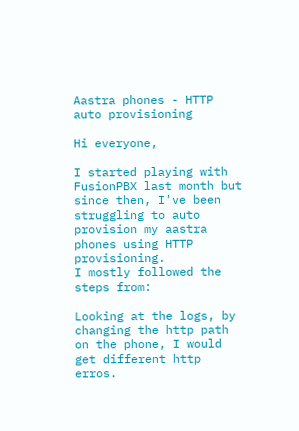Aastra phones - HTTP auto provisioning

Hi everyone,

I started playing with FusionPBX last month but since then, I've been struggling to auto provision my aastra phones using HTTP provisioning.
I mostly followed the steps from:

Looking at the logs, by changing the http path on the phone, I would get different http erros.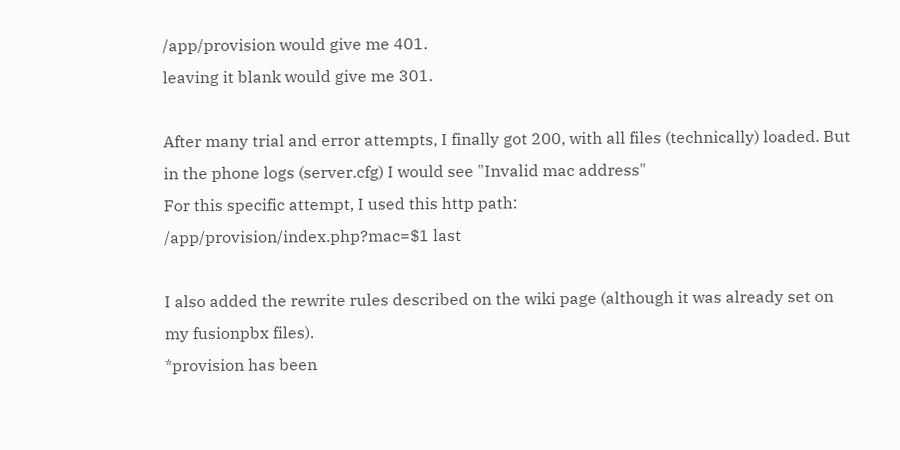/app/provision would give me 401.
leaving it blank would give me 301.

After many trial and error attempts, I finally got 200, with all files (technically) loaded. But in the phone logs (server.cfg) I would see "Invalid mac address"
For this specific attempt, I used this http path:
/app/provision/index.php?mac=$1 last

I also added the rewrite rules described on the wiki page (although it was already set on my fusionpbx files).
*provision has been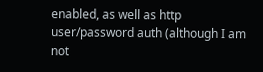enabled, as well as http user/password auth (although I am not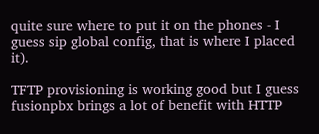quite sure where to put it on the phones - I guess sip global config, that is where I placed it).

TFTP provisioning is working good but I guess fusionpbx brings a lot of benefit with HTTP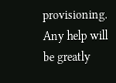provisioning.
Any help will be greatly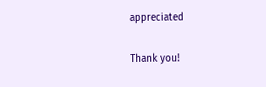appreciated

Thank you!